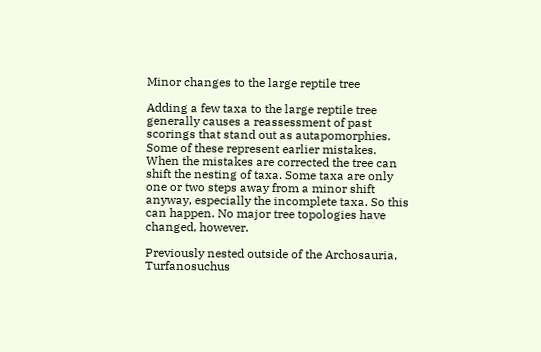Minor changes to the large reptile tree

Adding a few taxa to the large reptile tree generally causes a reassessment of past scorings that stand out as autapomorphies. Some of these represent earlier mistakes. When the mistakes are corrected the tree can shift the nesting of taxa. Some taxa are only one or two steps away from a minor shift anyway, especially the incomplete taxa. So this can happen. No major tree topologies have changed, however.

Previously nested outside of the Archosauria, Turfanosuchus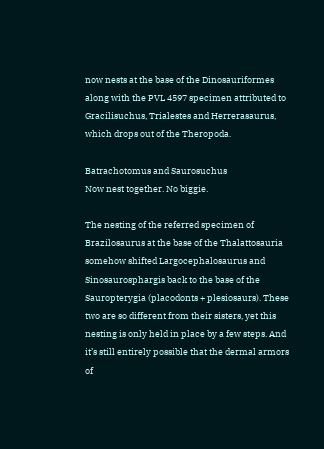now nests at the base of the Dinosauriformes along with the PVL 4597 specimen attributed to Gracilisuchus, Trialestes and Herrerasaurus, which drops out of the Theropoda.

Batrachotomus and Saurosuchus
Now nest together. No biggie.

The nesting of the referred specimen of Brazilosaurus at the base of the Thalattosauria somehow shifted Largocephalosaurus and Sinosaurosphargis back to the base of the Sauropterygia (placodonts + plesiosaurs). These two are so different from their sisters, yet this nesting is only held in place by a few steps. And it’s still entirely possible that the dermal armors of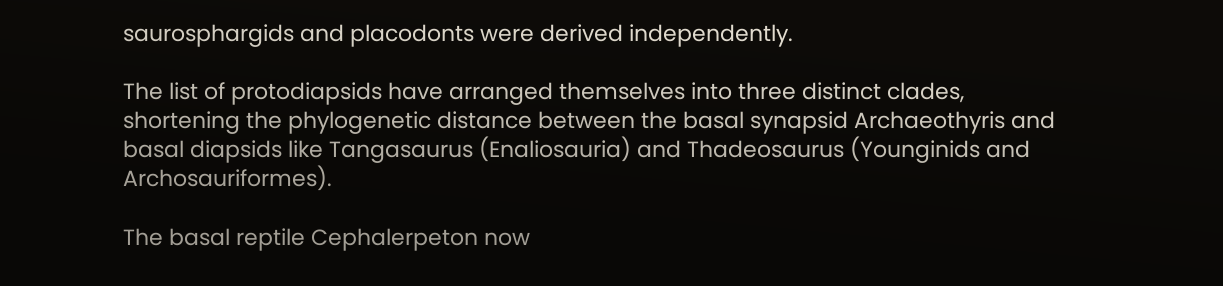saurosphargids and placodonts were derived independently.

The list of protodiapsids have arranged themselves into three distinct clades, shortening the phylogenetic distance between the basal synapsid Archaeothyris and basal diapsids like Tangasaurus (Enaliosauria) and Thadeosaurus (Younginids and Archosauriformes).

The basal reptile Cephalerpeton now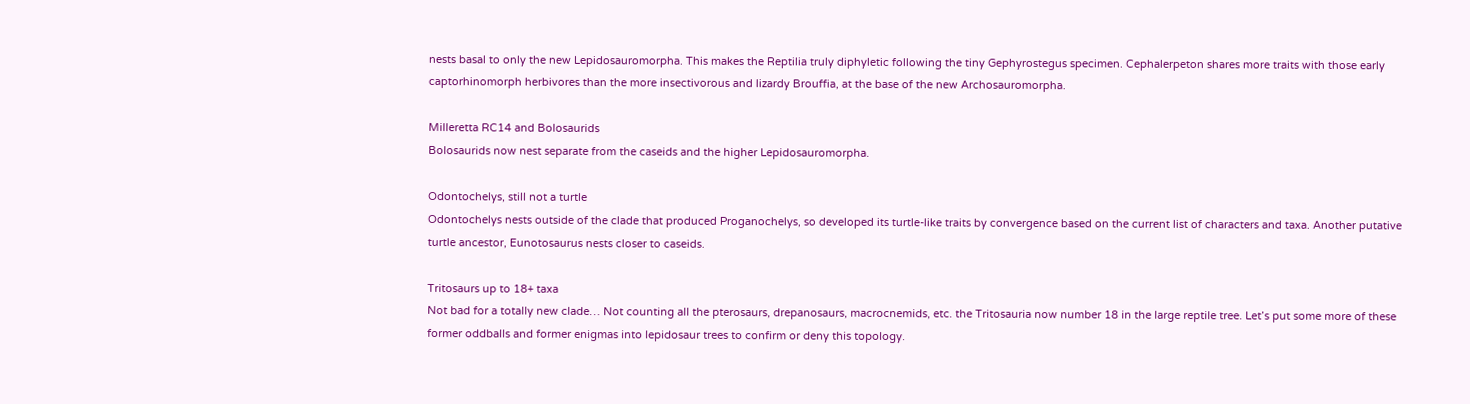nests basal to only the new Lepidosauromorpha. This makes the Reptilia truly diphyletic following the tiny Gephyrostegus specimen. Cephalerpeton shares more traits with those early captorhinomorph herbivores than the more insectivorous and lizardy Brouffia, at the base of the new Archosauromorpha.

Milleretta RC14 and Bolosaurids
Bolosaurids now nest separate from the caseids and the higher Lepidosauromorpha.

Odontochelys, still not a turtle
Odontochelys nests outside of the clade that produced Proganochelys, so developed its turtle-like traits by convergence based on the current list of characters and taxa. Another putative turtle ancestor, Eunotosaurus nests closer to caseids.

Tritosaurs up to 18+ taxa
Not bad for a totally new clade… Not counting all the pterosaurs, drepanosaurs, macrocnemids, etc. the Tritosauria now number 18 in the large reptile tree. Let’s put some more of these former oddballs and former enigmas into lepidosaur trees to confirm or deny this topology.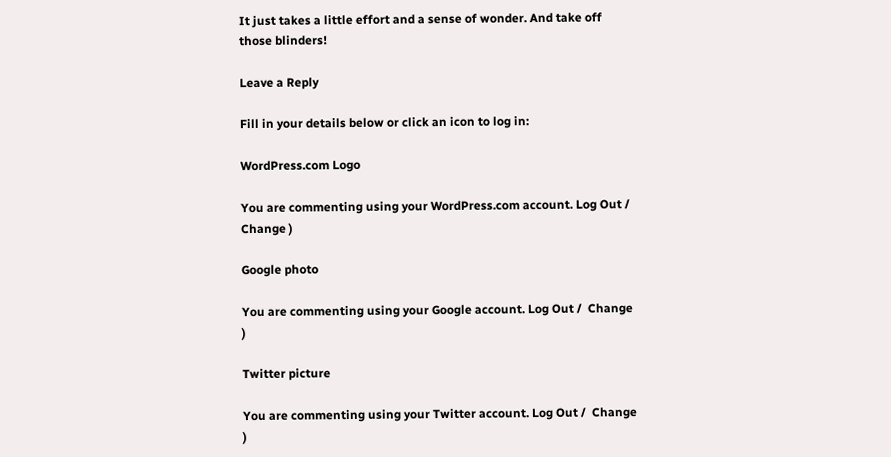It just takes a little effort and a sense of wonder. And take off those blinders!

Leave a Reply

Fill in your details below or click an icon to log in:

WordPress.com Logo

You are commenting using your WordPress.com account. Log Out /  Change )

Google photo

You are commenting using your Google account. Log Out /  Change )

Twitter picture

You are commenting using your Twitter account. Log Out /  Change )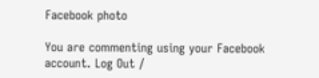Facebook photo

You are commenting using your Facebook account. Log Out /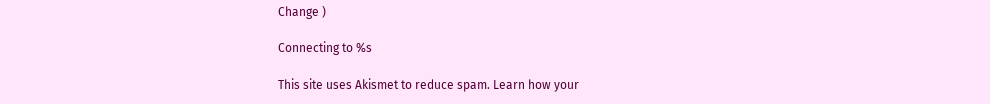Change )

Connecting to %s

This site uses Akismet to reduce spam. Learn how your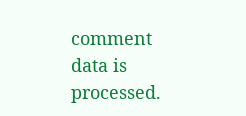comment data is processed.